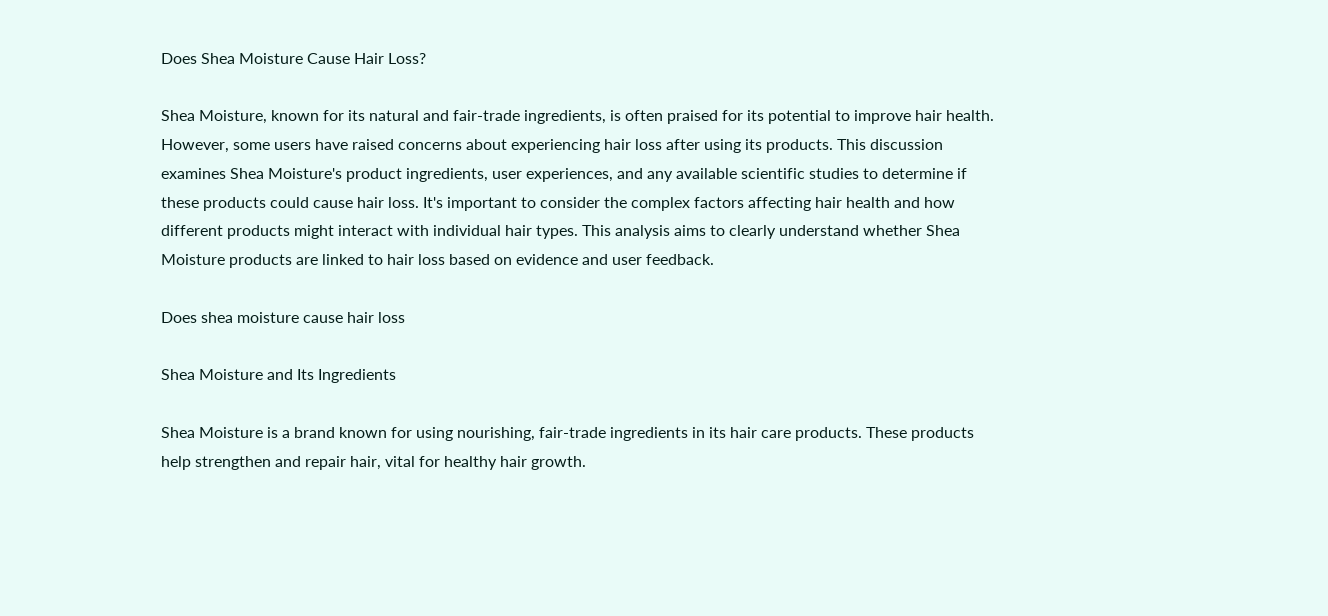Does Shea Moisture Cause Hair Loss?

Shea Moisture, known for its natural and fair-trade ingredients, is often praised for its potential to improve hair health. However, some users have raised concerns about experiencing hair loss after using its products. This discussion examines Shea Moisture's product ingredients, user experiences, and any available scientific studies to determine if these products could cause hair loss. It's important to consider the complex factors affecting hair health and how different products might interact with individual hair types. This analysis aims to clearly understand whether Shea Moisture products are linked to hair loss based on evidence and user feedback.

Does shea moisture cause hair loss

Shea Moisture and Its Ingredients

Shea Moisture is a brand known for using nourishing, fair-trade ingredients in its hair care products. These products help strengthen and repair hair, vital for healthy hair growth.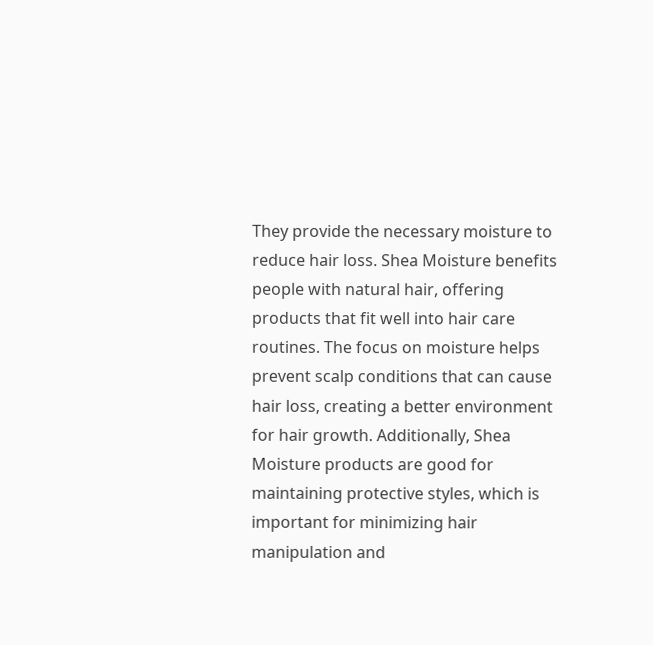They provide the necessary moisture to reduce hair loss. Shea Moisture benefits people with natural hair, offering products that fit well into hair care routines. The focus on moisture helps prevent scalp conditions that can cause hair loss, creating a better environment for hair growth. Additionally, Shea Moisture products are good for maintaining protective styles, which is important for minimizing hair manipulation and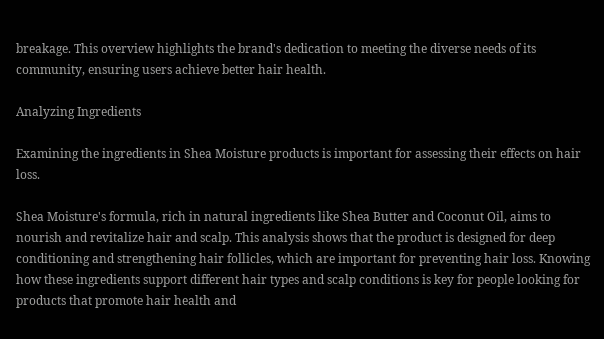breakage. This overview highlights the brand's dedication to meeting the diverse needs of its community, ensuring users achieve better hair health.

Analyzing Ingredients

Examining the ingredients in Shea Moisture products is important for assessing their effects on hair loss.

Shea Moisture's formula, rich in natural ingredients like Shea Butter and Coconut Oil, aims to nourish and revitalize hair and scalp. This analysis shows that the product is designed for deep conditioning and strengthening hair follicles, which are important for preventing hair loss. Knowing how these ingredients support different hair types and scalp conditions is key for people looking for products that promote hair health and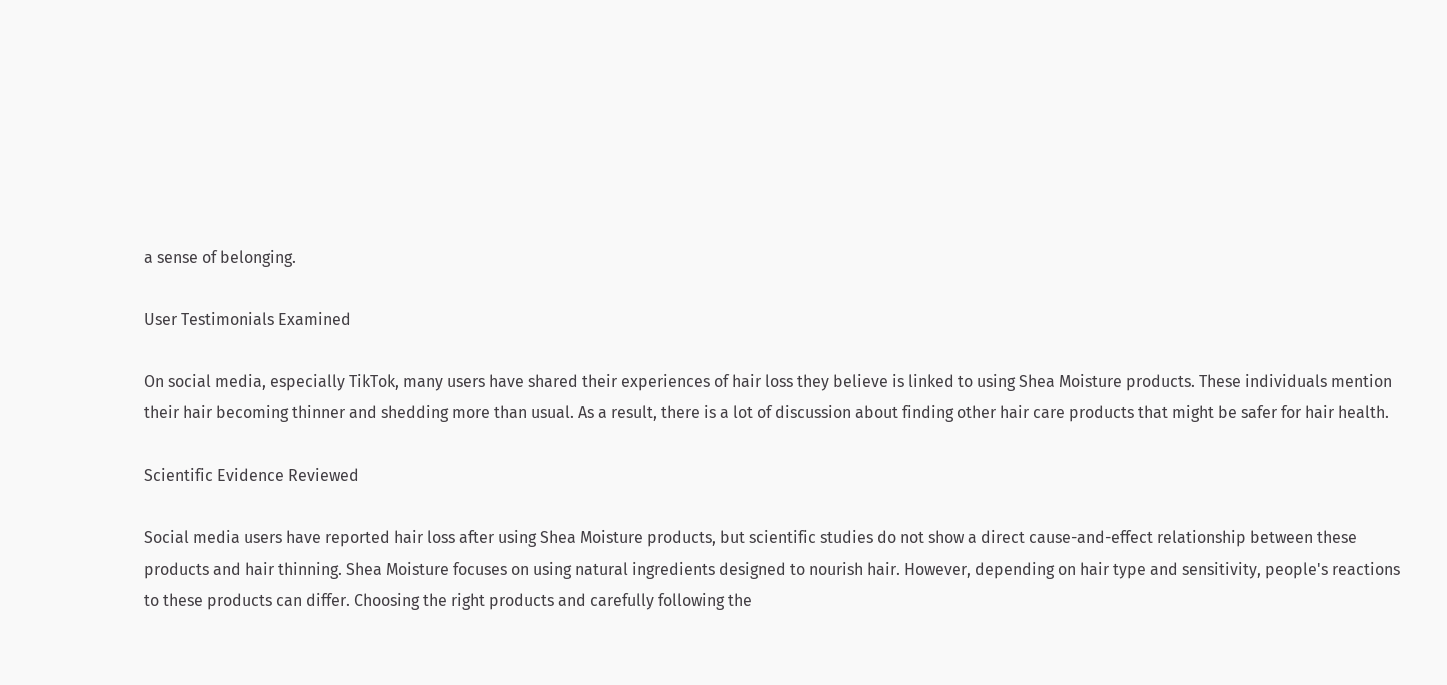a sense of belonging.

User Testimonials Examined

On social media, especially TikTok, many users have shared their experiences of hair loss they believe is linked to using Shea Moisture products. These individuals mention their hair becoming thinner and shedding more than usual. As a result, there is a lot of discussion about finding other hair care products that might be safer for hair health.

Scientific Evidence Reviewed

Social media users have reported hair loss after using Shea Moisture products, but scientific studies do not show a direct cause-and-effect relationship between these products and hair thinning. Shea Moisture focuses on using natural ingredients designed to nourish hair. However, depending on hair type and sensitivity, people's reactions to these products can differ. Choosing the right products and carefully following the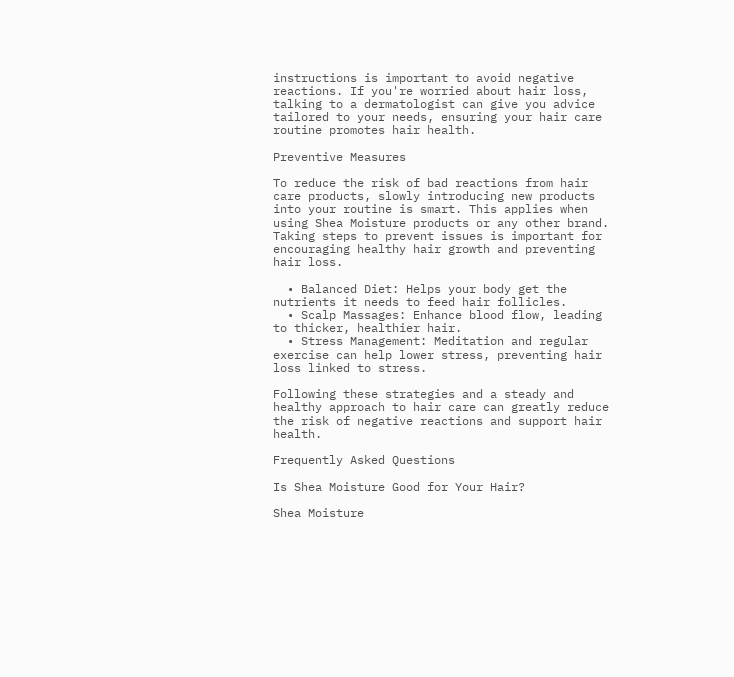instructions is important to avoid negative reactions. If you're worried about hair loss, talking to a dermatologist can give you advice tailored to your needs, ensuring your hair care routine promotes hair health.

Preventive Measures

To reduce the risk of bad reactions from hair care products, slowly introducing new products into your routine is smart. This applies when using Shea Moisture products or any other brand. Taking steps to prevent issues is important for encouraging healthy hair growth and preventing hair loss.

  • Balanced Diet: Helps your body get the nutrients it needs to feed hair follicles.
  • Scalp Massages: Enhance blood flow, leading to thicker, healthier hair.
  • Stress Management: Meditation and regular exercise can help lower stress, preventing hair loss linked to stress.

Following these strategies and a steady and healthy approach to hair care can greatly reduce the risk of negative reactions and support hair health.

Frequently Asked Questions

Is Shea Moisture Good for Your Hair?

Shea Moisture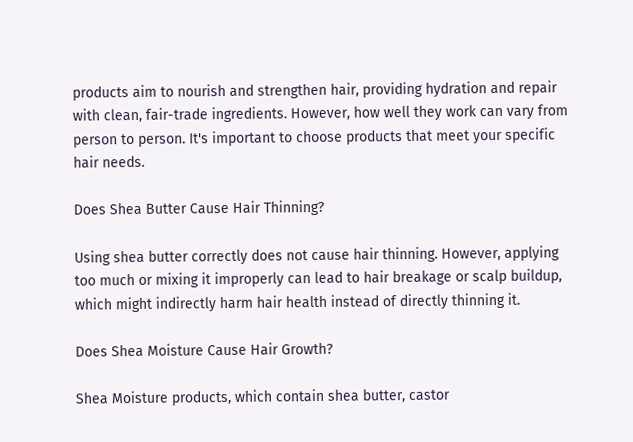products aim to nourish and strengthen hair, providing hydration and repair with clean, fair-trade ingredients. However, how well they work can vary from person to person. It's important to choose products that meet your specific hair needs.

Does Shea Butter Cause Hair Thinning?

Using shea butter correctly does not cause hair thinning. However, applying too much or mixing it improperly can lead to hair breakage or scalp buildup, which might indirectly harm hair health instead of directly thinning it.

Does Shea Moisture Cause Hair Growth?

Shea Moisture products, which contain shea butter, castor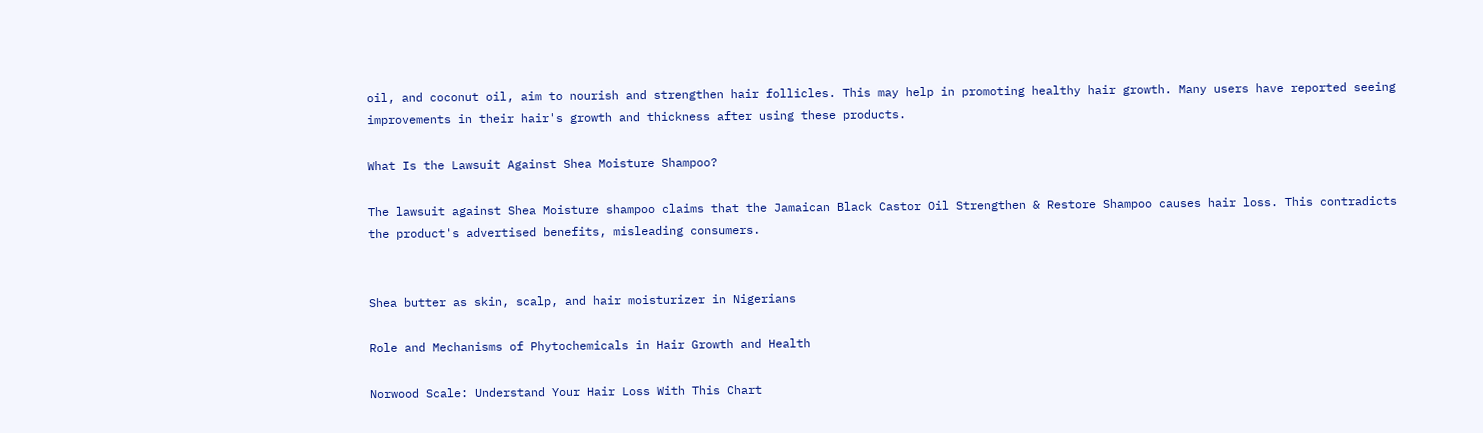oil, and coconut oil, aim to nourish and strengthen hair follicles. This may help in promoting healthy hair growth. Many users have reported seeing improvements in their hair's growth and thickness after using these products.

What Is the Lawsuit Against Shea Moisture Shampoo?

The lawsuit against Shea Moisture shampoo claims that the Jamaican Black Castor Oil Strengthen & Restore Shampoo causes hair loss. This contradicts the product's advertised benefits, misleading consumers.


Shea butter as skin, scalp, and hair moisturizer in Nigerians

Role and Mechanisms of Phytochemicals in Hair Growth and Health

Norwood Scale: Understand Your Hair Loss With This Chart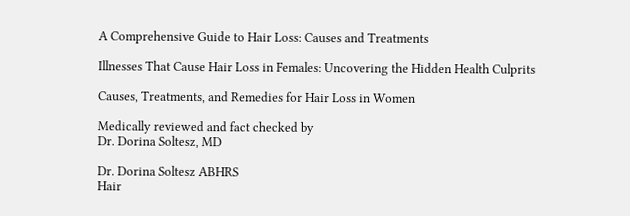A Comprehensive Guide to Hair Loss: Causes and Treatments

Illnesses That Cause Hair Loss in Females: Uncovering the Hidden Health Culprits

Causes, Treatments, and Remedies for Hair Loss in Women

Medically reviewed and fact checked by
Dr. Dorina Soltesz, MD

Dr. Dorina Soltesz ABHRS
Hair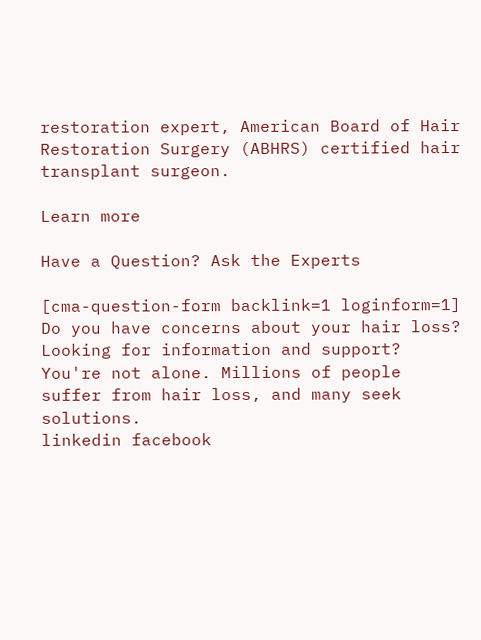restoration expert, American Board of Hair Restoration Surgery (ABHRS) certified hair transplant surgeon.

Learn more

Have a Question? Ask the Experts

[cma-question-form backlink=1 loginform=1]
Do you have concerns about your hair loss? Looking for information and support? You're not alone. Millions of people suffer from hair loss, and many seek solutions.
linkedin facebook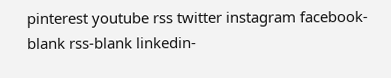pinterest youtube rss twitter instagram facebook-blank rss-blank linkedin-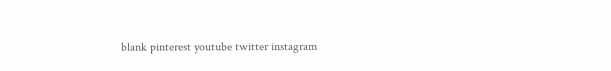blank pinterest youtube twitter instagram